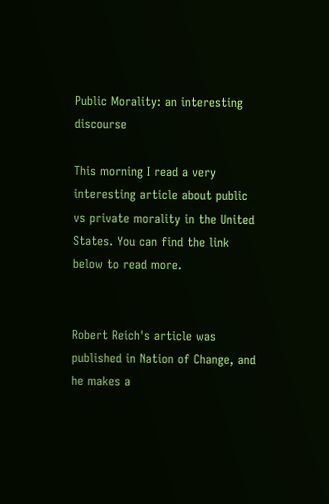Public Morality: an interesting discourse

This morning I read a very interesting article about public vs private morality in the United States. You can find the link below to read more.


Robert Reich's article was published in Nation of Change, and he makes a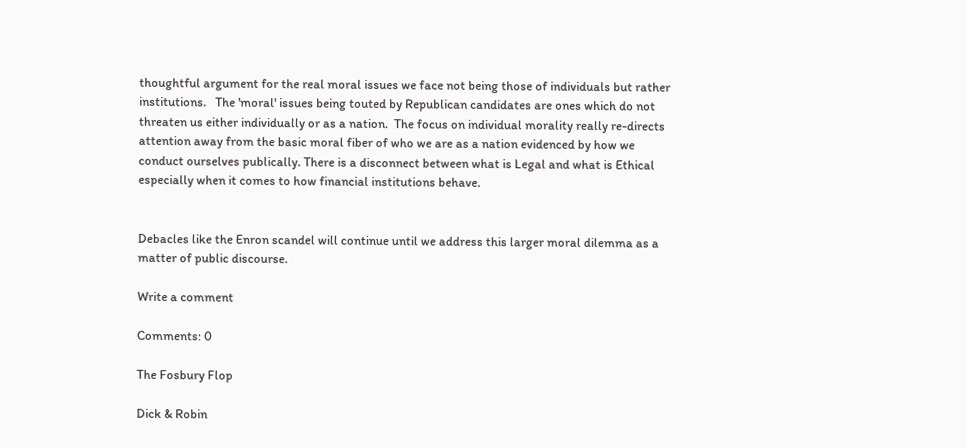thoughtful argument for the real moral issues we face not being those of individuals but rather institutions.   The 'moral' issues being touted by Republican candidates are ones which do not threaten us either individually or as a nation.  The focus on individual morality really re-directs attention away from the basic moral fiber of who we are as a nation evidenced by how we conduct ourselves publically. There is a disconnect between what is Legal and what is Ethical especially when it comes to how financial institutions behave.


Debacles like the Enron scandel will continue until we address this larger moral dilemma as a matter of public discourse.

Write a comment

Comments: 0

The Fosbury Flop

Dick & Robin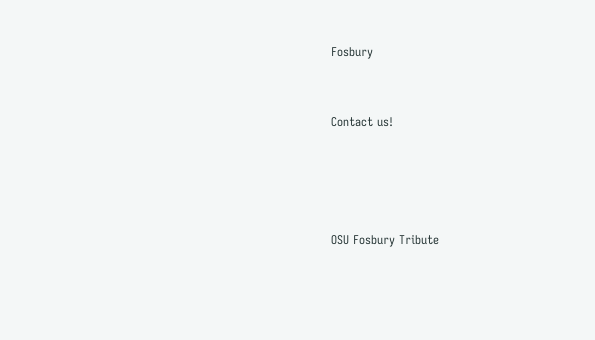Fosbury


Contact us!




OSU Fosbury Tribute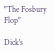"The Fosbury Flop"

Dick's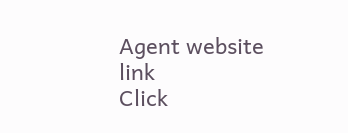Agent website link
Click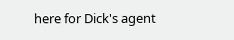here for Dick's agent